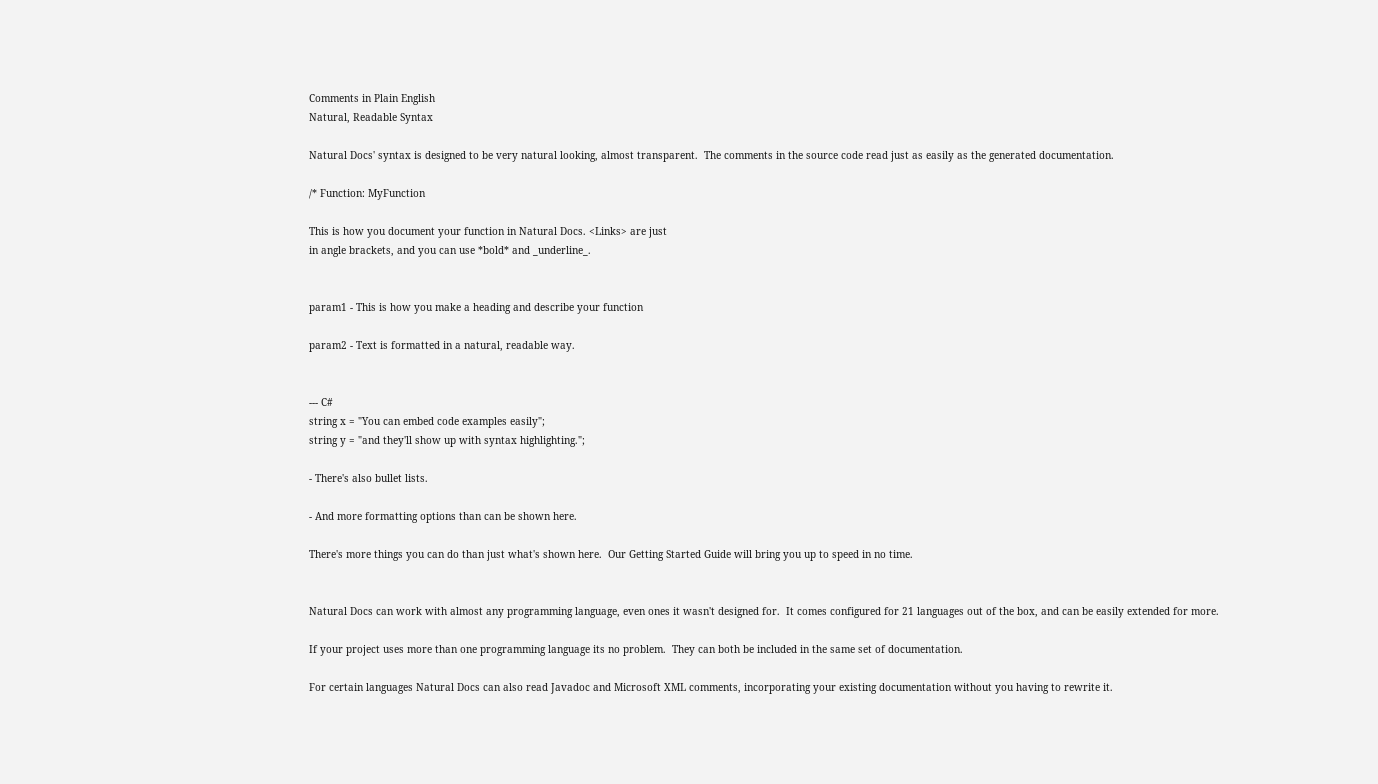Comments in Plain English
Natural, Readable Syntax

Natural Docs' syntax is designed to be very natural looking, almost transparent.  The comments in the source code read just as easily as the generated documentation.

/* Function: MyFunction

This is how you document your function in Natural Docs. <Links> are just
in angle brackets, and you can use *bold* and _underline_.


param1 - This is how you make a heading and describe your function

param2 - Text is formatted in a natural, readable way.


--- C#
string x = "You can embed code examples easily";
string y = "and they'll show up with syntax highlighting.";

- There's also bullet lists.

- And more formatting options than can be shown here.

There's more things you can do than just what's shown here.  Our Getting Started Guide will bring you up to speed in no time.


Natural Docs can work with almost any programming language, even ones it wasn't designed for.  It comes configured for 21 languages out of the box, and can be easily extended for more.

If your project uses more than one programming language its no problem.  They can both be included in the same set of documentation.

For certain languages Natural Docs can also read Javadoc and Microsoft XML comments, incorporating your existing documentation without you having to rewrite it.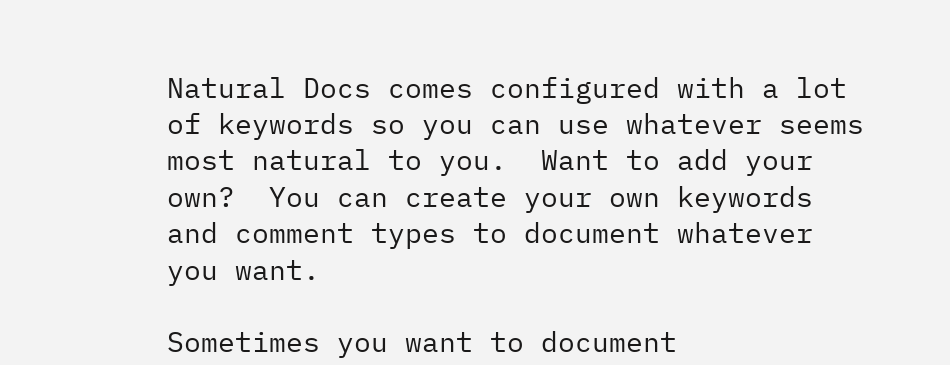Natural Docs comes configured with a lot of keywords so you can use whatever seems most natural to you.  Want to add your own?  You can create your own keywords and comment types to document whatever you want.

Sometimes you want to document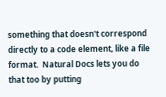something that doesn't correspond directly to a code element, like a file format.  Natural Docs lets you do that too by putting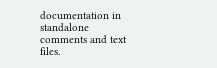documentation in standalone comments and text files.